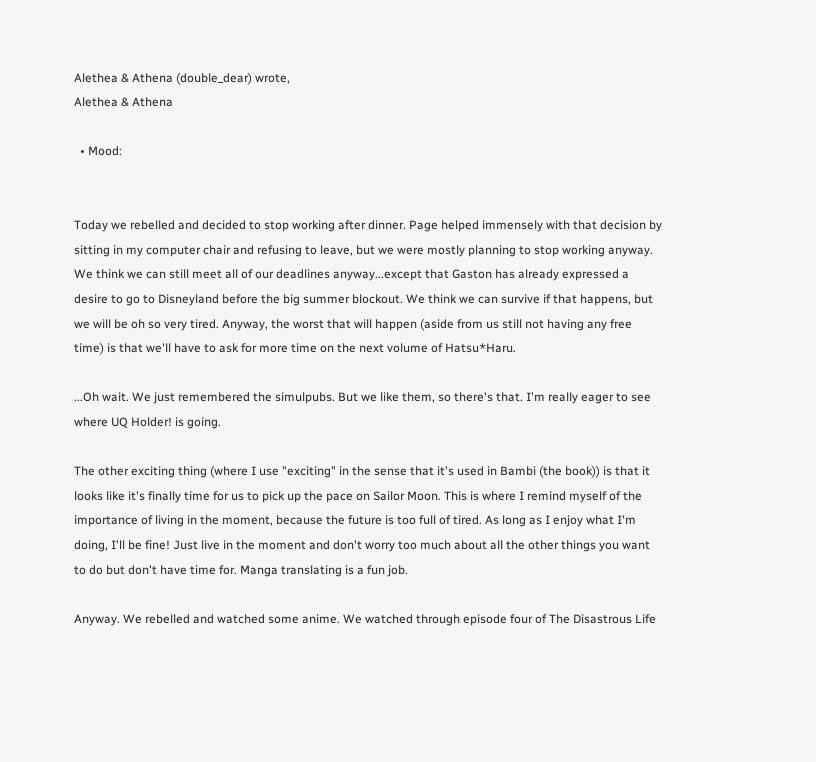Alethea & Athena (double_dear) wrote,
Alethea & Athena

  • Mood:


Today we rebelled and decided to stop working after dinner. Page helped immensely with that decision by sitting in my computer chair and refusing to leave, but we were mostly planning to stop working anyway. We think we can still meet all of our deadlines anyway...except that Gaston has already expressed a desire to go to Disneyland before the big summer blockout. We think we can survive if that happens, but we will be oh so very tired. Anyway, the worst that will happen (aside from us still not having any free time) is that we'll have to ask for more time on the next volume of Hatsu*Haru.

...Oh wait. We just remembered the simulpubs. But we like them, so there's that. I'm really eager to see where UQ Holder! is going.

The other exciting thing (where I use "exciting" in the sense that it's used in Bambi (the book)) is that it looks like it's finally time for us to pick up the pace on Sailor Moon. This is where I remind myself of the importance of living in the moment, because the future is too full of tired. As long as I enjoy what I'm doing, I'll be fine! Just live in the moment and don't worry too much about all the other things you want to do but don't have time for. Manga translating is a fun job.

Anyway. We rebelled and watched some anime. We watched through episode four of The Disastrous Life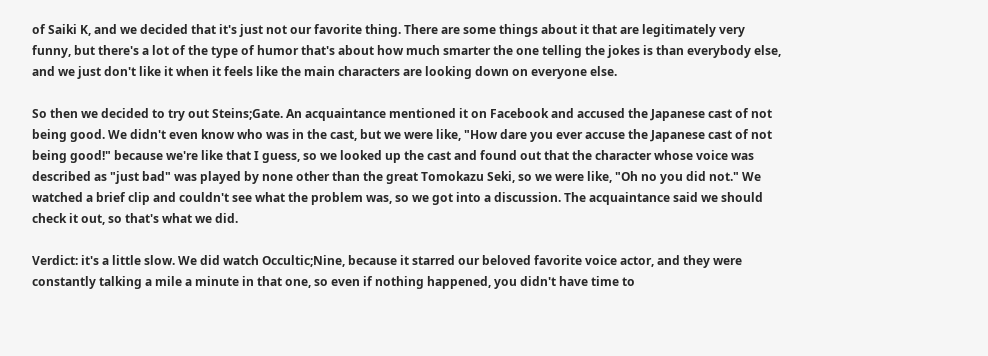of Saiki K, and we decided that it's just not our favorite thing. There are some things about it that are legitimately very funny, but there's a lot of the type of humor that's about how much smarter the one telling the jokes is than everybody else, and we just don't like it when it feels like the main characters are looking down on everyone else.

So then we decided to try out Steins;Gate. An acquaintance mentioned it on Facebook and accused the Japanese cast of not being good. We didn't even know who was in the cast, but we were like, "How dare you ever accuse the Japanese cast of not being good!" because we're like that I guess, so we looked up the cast and found out that the character whose voice was described as "just bad" was played by none other than the great Tomokazu Seki, so we were like, "Oh no you did not." We watched a brief clip and couldn't see what the problem was, so we got into a discussion. The acquaintance said we should check it out, so that's what we did.

Verdict: it's a little slow. We did watch Occultic;Nine, because it starred our beloved favorite voice actor, and they were constantly talking a mile a minute in that one, so even if nothing happened, you didn't have time to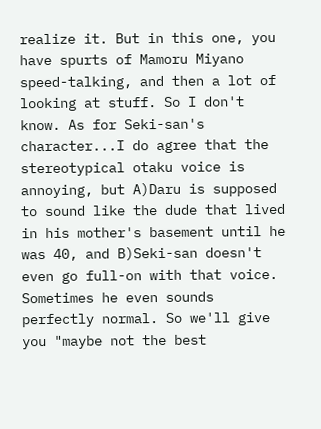realize it. But in this one, you have spurts of Mamoru Miyano speed-talking, and then a lot of looking at stuff. So I don't know. As for Seki-san's character...I do agree that the stereotypical otaku voice is annoying, but A)Daru is supposed to sound like the dude that lived in his mother's basement until he was 40, and B)Seki-san doesn't even go full-on with that voice. Sometimes he even sounds perfectly normal. So we'll give you "maybe not the best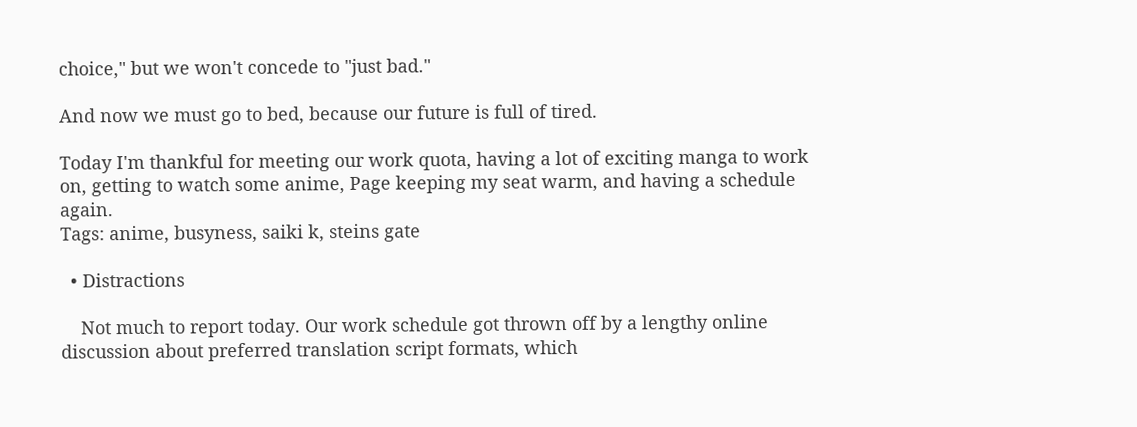choice," but we won't concede to "just bad."

And now we must go to bed, because our future is full of tired.

Today I'm thankful for meeting our work quota, having a lot of exciting manga to work on, getting to watch some anime, Page keeping my seat warm, and having a schedule again.
Tags: anime, busyness, saiki k, steins gate

  • Distractions

    Not much to report today. Our work schedule got thrown off by a lengthy online discussion about preferred translation script formats, which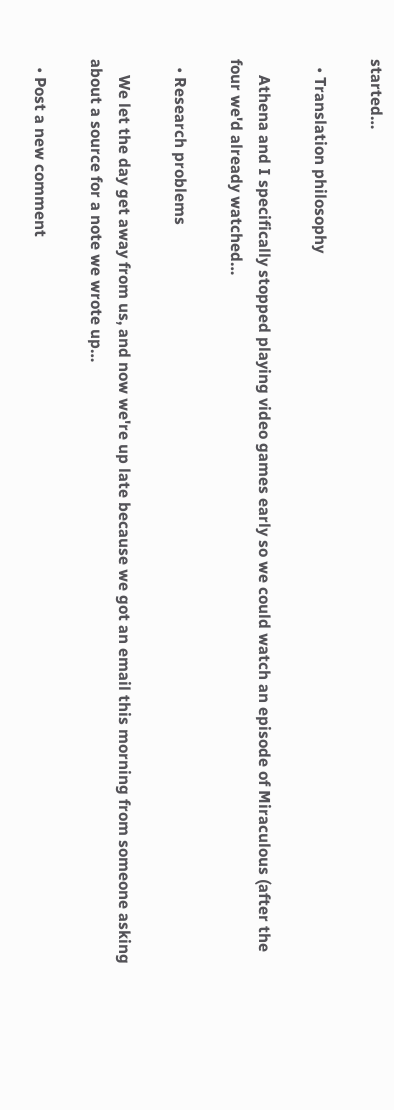started…

  • Translation philosophy

    Athena and I specifically stopped playing video games early so we could watch an episode of Miraculous (after the four we'd already watched…

  • Research problems

    We let the day get away from us, and now we're up late because we got an email this morning from someone asking about a source for a note we wrote up…

  • Post a new comment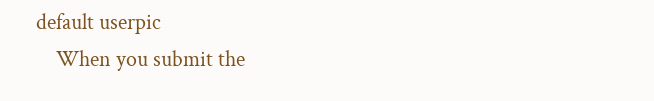default userpic
    When you submit the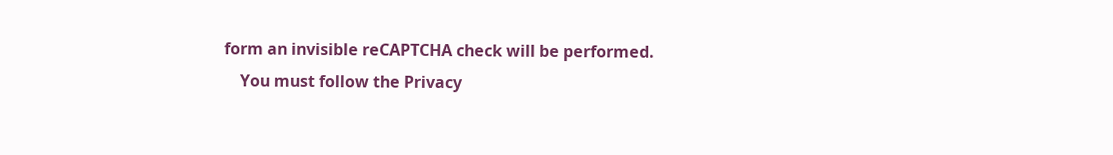form an invisible reCAPTCHA check will be performed.
    You must follow the Privacy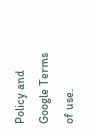Policy and Google Terms of use.